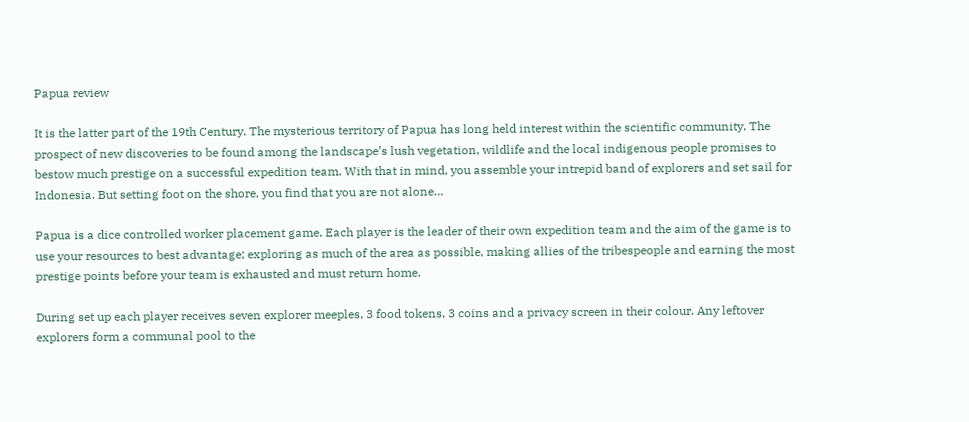Papua review

It is the latter part of the 19th Century. The mysterious territory of Papua has long held interest within the scientific community. The prospect of new discoveries to be found among the landscape’s lush vegetation, wildlife and the local indigenous people promises to bestow much prestige on a successful expedition team. With that in mind, you assemble your intrepid band of explorers and set sail for Indonesia. But setting foot on the shore, you find that you are not alone…

Papua is a dice controlled worker placement game. Each player is the leader of their own expedition team and the aim of the game is to use your resources to best advantage; exploring as much of the area as possible, making allies of the tribespeople and earning the most prestige points before your team is exhausted and must return home.

During set up each player receives seven explorer meeples, 3 food tokens, 3 coins and a privacy screen in their colour. Any leftover explorers form a communal pool to the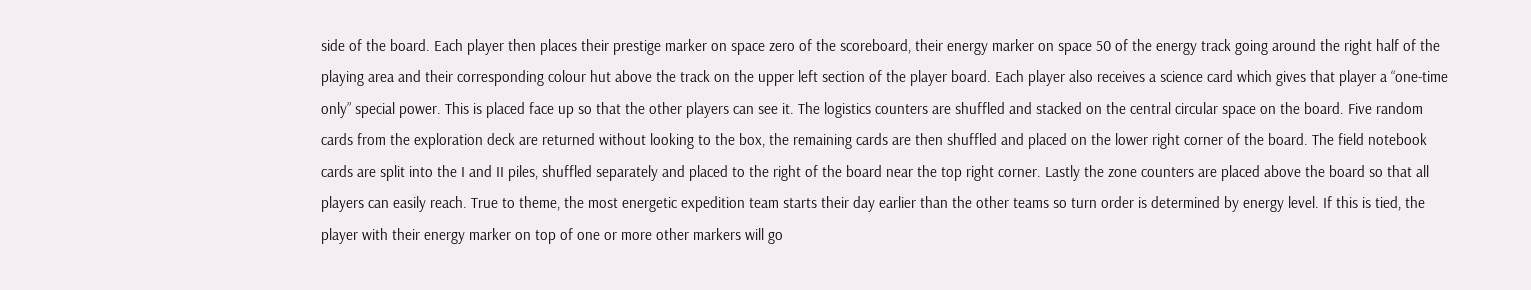side of the board. Each player then places their prestige marker on space zero of the scoreboard, their energy marker on space 50 of the energy track going around the right half of the playing area and their corresponding colour hut above the track on the upper left section of the player board. Each player also receives a science card which gives that player a “one-time only” special power. This is placed face up so that the other players can see it. The logistics counters are shuffled and stacked on the central circular space on the board. Five random cards from the exploration deck are returned without looking to the box, the remaining cards are then shuffled and placed on the lower right corner of the board. The field notebook cards are split into the I and II piles, shuffled separately and placed to the right of the board near the top right corner. Lastly the zone counters are placed above the board so that all players can easily reach. True to theme, the most energetic expedition team starts their day earlier than the other teams so turn order is determined by energy level. If this is tied, the player with their energy marker on top of one or more other markers will go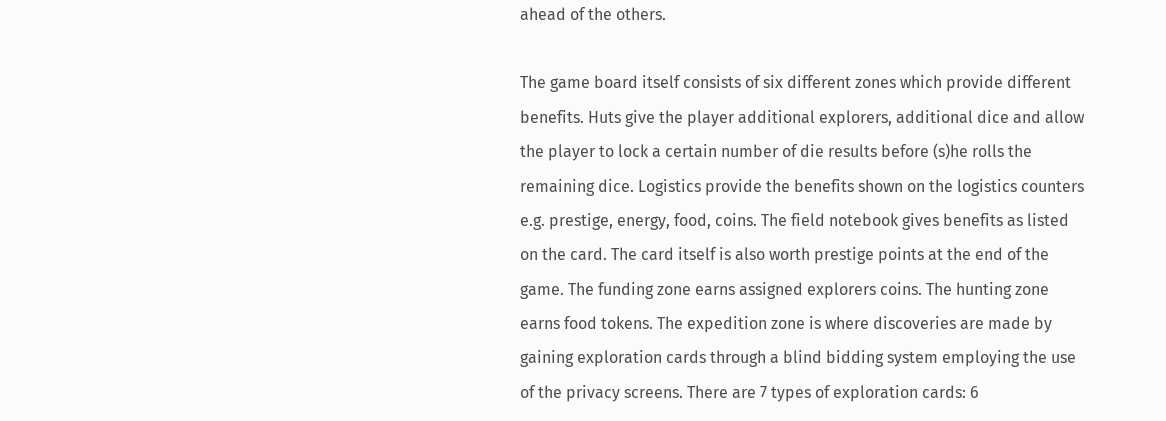ahead of the others.

The game board itself consists of six different zones which provide different benefits. Huts give the player additional explorers, additional dice and allow the player to lock a certain number of die results before (s)he rolls the remaining dice. Logistics provide the benefits shown on the logistics counters e.g. prestige, energy, food, coins. The field notebook gives benefits as listed on the card. The card itself is also worth prestige points at the end of the game. The funding zone earns assigned explorers coins. The hunting zone earns food tokens. The expedition zone is where discoveries are made by gaining exploration cards through a blind bidding system employing the use of the privacy screens. There are 7 types of exploration cards: 6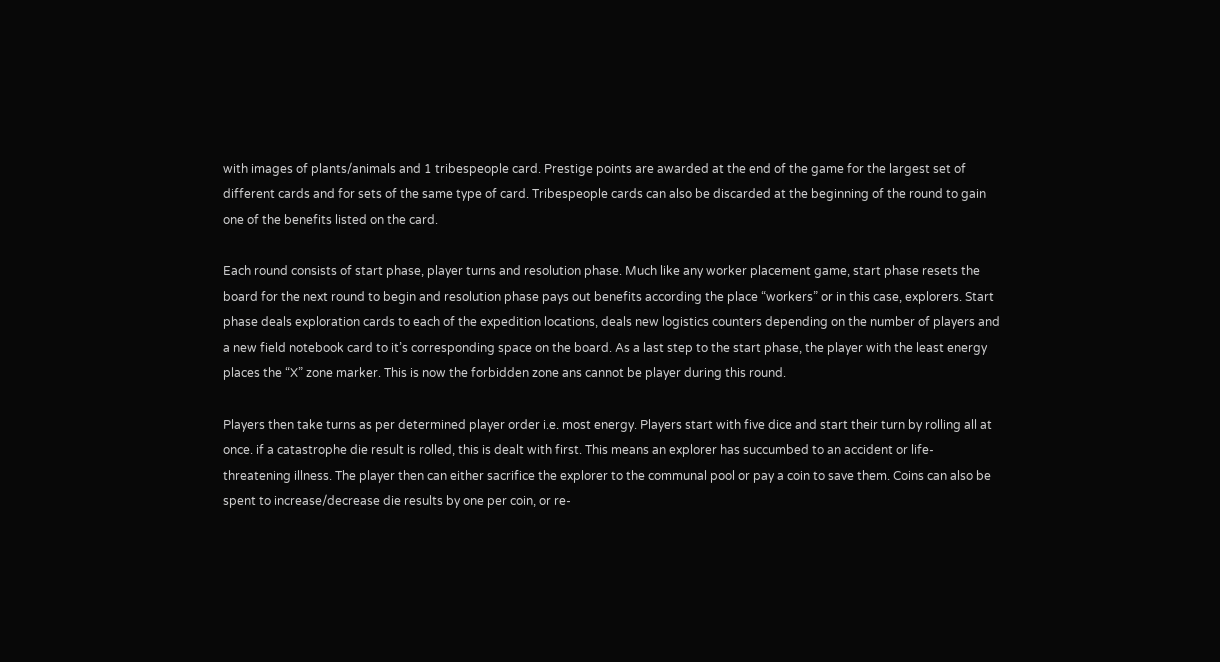with images of plants/animals and 1 tribespeople card. Prestige points are awarded at the end of the game for the largest set of different cards and for sets of the same type of card. Tribespeople cards can also be discarded at the beginning of the round to gain one of the benefits listed on the card.

Each round consists of start phase, player turns and resolution phase. Much like any worker placement game, start phase resets the board for the next round to begin and resolution phase pays out benefits according the place “workers” or in this case, explorers. Start phase deals exploration cards to each of the expedition locations, deals new logistics counters depending on the number of players and a new field notebook card to it’s corresponding space on the board. As a last step to the start phase, the player with the least energy places the “X” zone marker. This is now the forbidden zone ans cannot be player during this round.

Players then take turns as per determined player order i.e. most energy. Players start with five dice and start their turn by rolling all at once. if a catastrophe die result is rolled, this is dealt with first. This means an explorer has succumbed to an accident or life-threatening illness. The player then can either sacrifice the explorer to the communal pool or pay a coin to save them. Coins can also be spent to increase/decrease die results by one per coin, or re-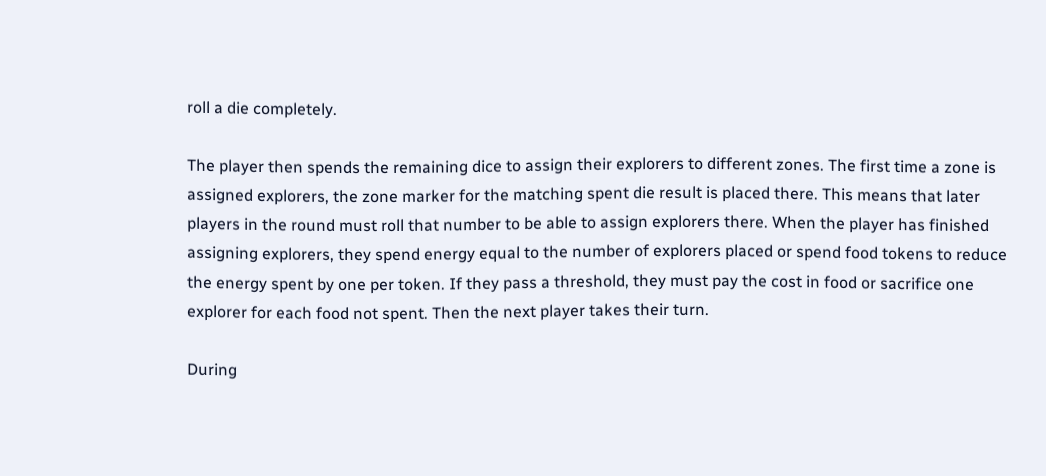roll a die completely.

The player then spends the remaining dice to assign their explorers to different zones. The first time a zone is assigned explorers, the zone marker for the matching spent die result is placed there. This means that later players in the round must roll that number to be able to assign explorers there. When the player has finished assigning explorers, they spend energy equal to the number of explorers placed or spend food tokens to reduce the energy spent by one per token. If they pass a threshold, they must pay the cost in food or sacrifice one explorer for each food not spent. Then the next player takes their turn.

During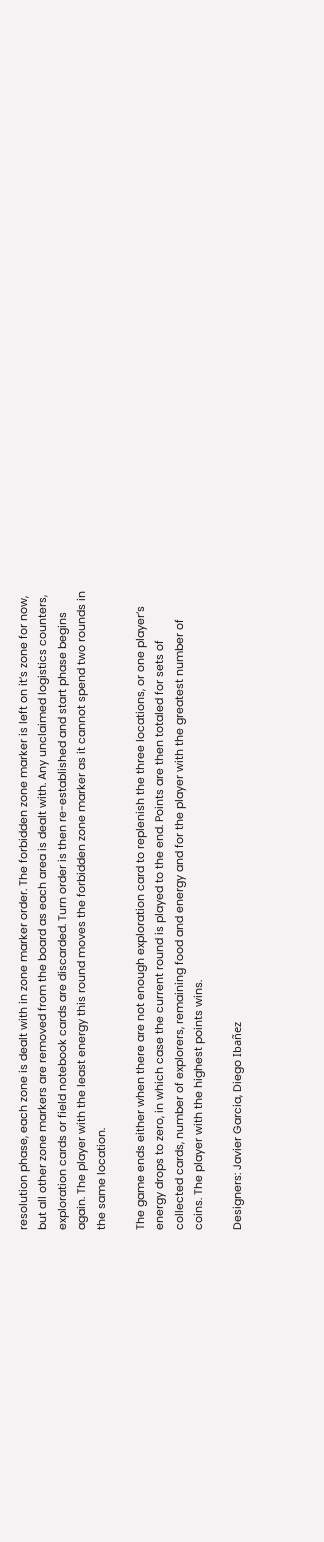resolution phase, each zone is dealt with in zone marker order. The forbidden zone marker is left on it’s zone for now, but all other zone markers are removed from the board as each area is dealt with. Any unclaimed logistics counters, exploration cards or field notebook cards are discarded. Turn order is then re-established and start phase begins again. The player with the least energy this round moves the forbidden zone marker as it cannot spend two rounds in the same location.

The game ends either when there are not enough exploration card to replenish the three locations, or one player’s energy drops to zero, in which case the current round is played to the end. Points are then totaled for sets of collected cards, number of explorers, remaining food and energy and for the player with the greatest number of coins. The player with the highest points wins.

Designers: Javier Garcia, Diego Ibañez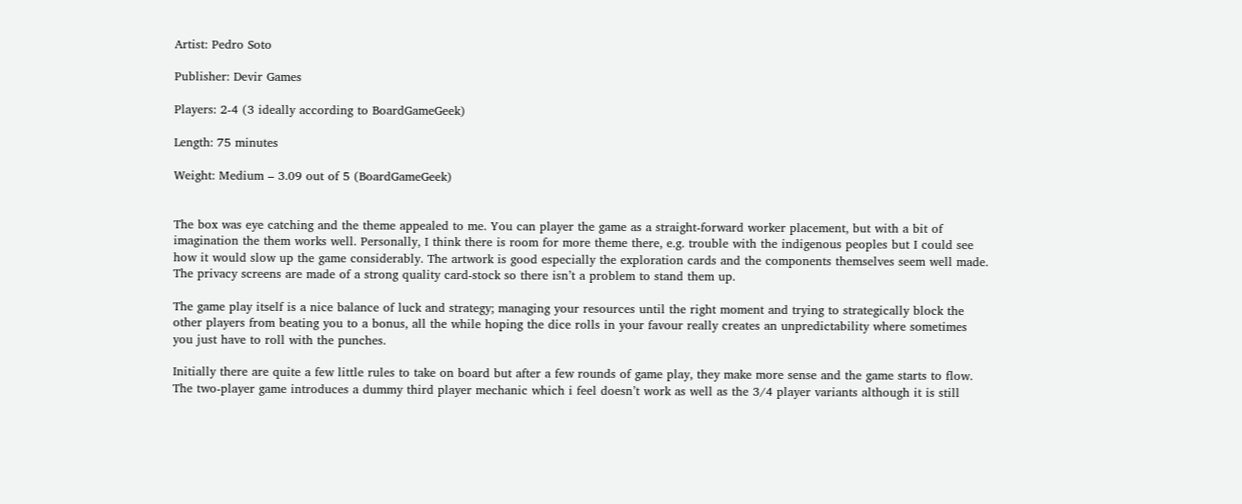Artist: Pedro Soto

Publisher: Devir Games

Players: 2-4 (3 ideally according to BoardGameGeek)

Length: 75 minutes

Weight: Medium – 3.09 out of 5 (BoardGameGeek)


The box was eye catching and the theme appealed to me. You can player the game as a straight-forward worker placement, but with a bit of imagination the them works well. Personally, I think there is room for more theme there, e.g. trouble with the indigenous peoples but I could see how it would slow up the game considerably. The artwork is good especially the exploration cards and the components themselves seem well made. The privacy screens are made of a strong quality card-stock so there isn’t a problem to stand them up.

The game play itself is a nice balance of luck and strategy; managing your resources until the right moment and trying to strategically block the other players from beating you to a bonus, all the while hoping the dice rolls in your favour really creates an unpredictability where sometimes you just have to roll with the punches.

Initially there are quite a few little rules to take on board but after a few rounds of game play, they make more sense and the game starts to flow. The two-player game introduces a dummy third player mechanic which i feel doesn’t work as well as the 3/4 player variants although it is still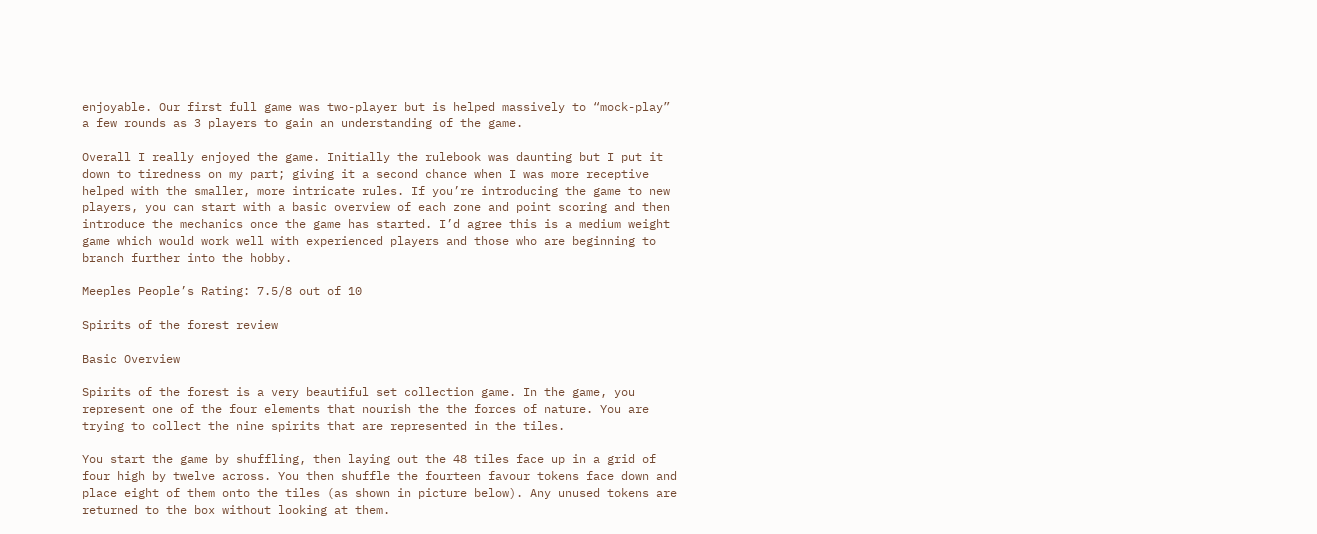enjoyable. Our first full game was two-player but is helped massively to “mock-play” a few rounds as 3 players to gain an understanding of the game.

Overall I really enjoyed the game. Initially the rulebook was daunting but I put it down to tiredness on my part; giving it a second chance when I was more receptive helped with the smaller, more intricate rules. If you’re introducing the game to new players, you can start with a basic overview of each zone and point scoring and then introduce the mechanics once the game has started. I’d agree this is a medium weight game which would work well with experienced players and those who are beginning to branch further into the hobby.

Meeples People’s Rating: 7.5/8 out of 10

Spirits of the forest review

Basic Overview

Spirits of the forest is a very beautiful set collection game. In the game, you represent one of the four elements that nourish the the forces of nature. You are trying to collect the nine spirits that are represented in the tiles.

You start the game by shuffling, then laying out the 48 tiles face up in a grid of four high by twelve across. You then shuffle the fourteen favour tokens face down and place eight of them onto the tiles (as shown in picture below). Any unused tokens are returned to the box without looking at them.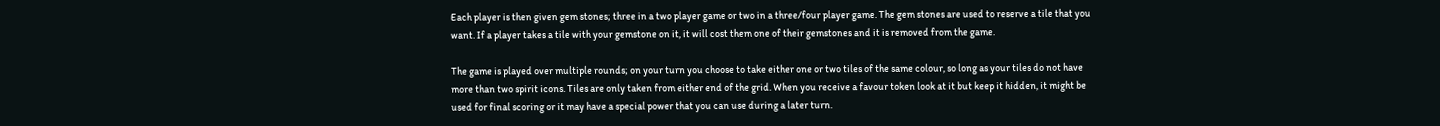Each player is then given gem stones; three in a two player game or two in a three/four player game. The gem stones are used to reserve a tile that you want. If a player takes a tile with your gemstone on it, it will cost them one of their gemstones and it is removed from the game.

The game is played over multiple rounds; on your turn you choose to take either one or two tiles of the same colour, so long as your tiles do not have more than two spirit icons. Tiles are only taken from either end of the grid. When you receive a favour token look at it but keep it hidden, it might be used for final scoring or it may have a special power that you can use during a later turn.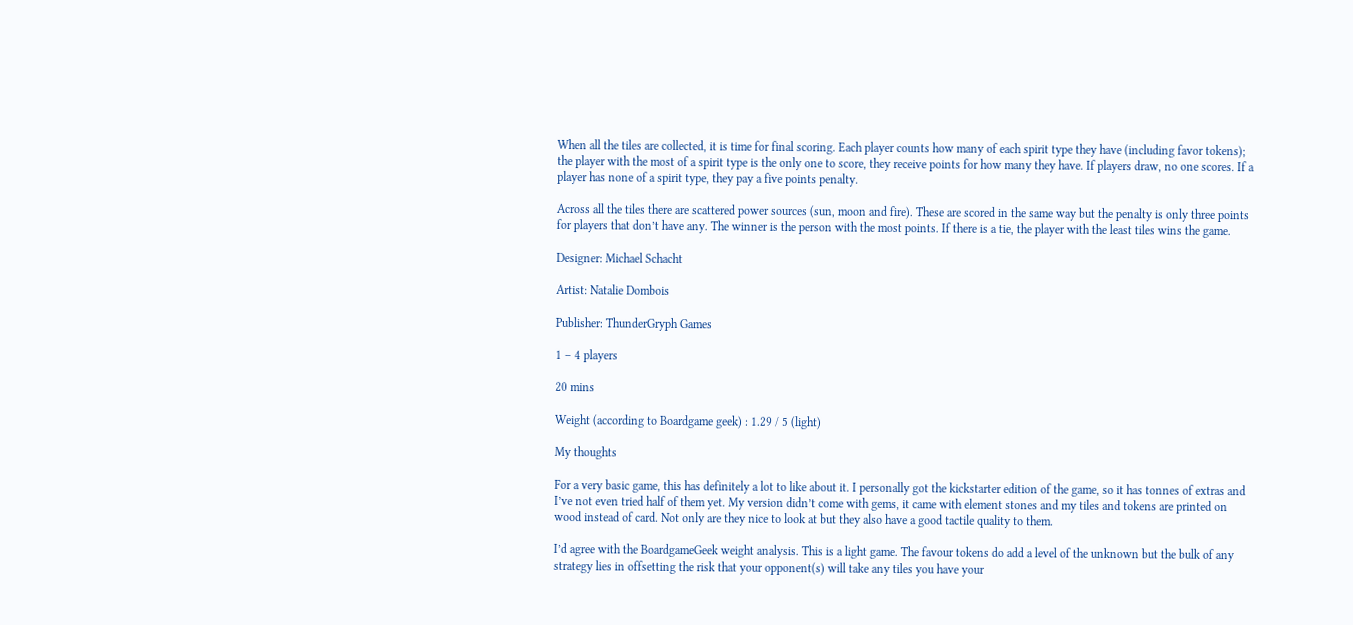When all the tiles are collected, it is time for final scoring. Each player counts how many of each spirit type they have (including favor tokens); the player with the most of a spirit type is the only one to score, they receive points for how many they have. If players draw, no one scores. If a player has none of a spirit type, they pay a five points penalty.

Across all the tiles there are scattered power sources (sun, moon and fire). These are scored in the same way but the penalty is only three points for players that don’t have any. The winner is the person with the most points. If there is a tie, the player with the least tiles wins the game.

Designer: Michael Schacht

Artist: Natalie Dombois

Publisher: ThunderGryph Games

1 – 4 players

20 mins

Weight (according to Boardgame geek) : 1.29 / 5 (light)

My thoughts

For a very basic game, this has definitely a lot to like about it. I personally got the kickstarter edition of the game, so it has tonnes of extras and I’ve not even tried half of them yet. My version didn’t come with gems, it came with element stones and my tiles and tokens are printed on wood instead of card. Not only are they nice to look at but they also have a good tactile quality to them.

I’d agree with the BoardgameGeek weight analysis. This is a light game. The favour tokens do add a level of the unknown but the bulk of any strategy lies in offsetting the risk that your opponent(s) will take any tiles you have your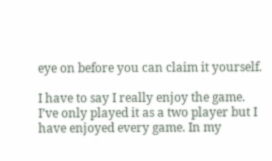eye on before you can claim it yourself.

I have to say I really enjoy the game. I’ve only played it as a two player but I have enjoyed every game. In my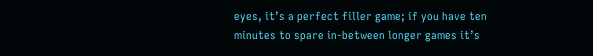eyes, it’s a perfect filler game; if you have ten minutes to spare in-between longer games it’s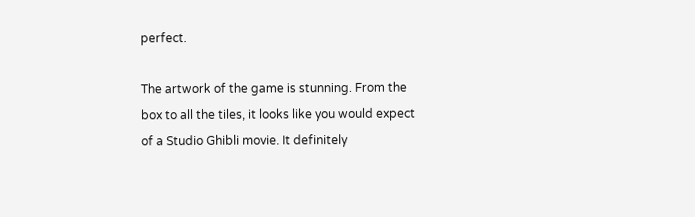perfect.

The artwork of the game is stunning. From the box to all the tiles, it looks like you would expect of a Studio Ghibli movie. It definitely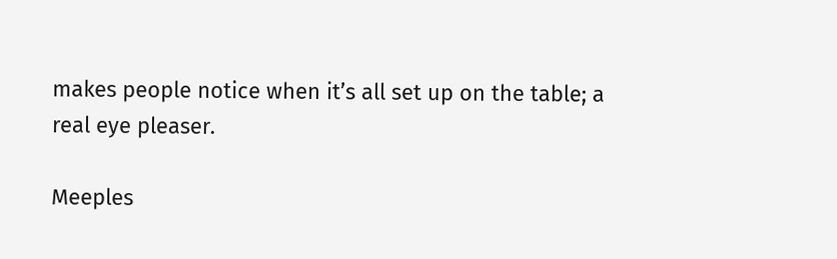makes people notice when it’s all set up on the table; a real eye pleaser.

Meeples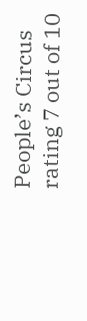People’s Circus rating 7 out of 10